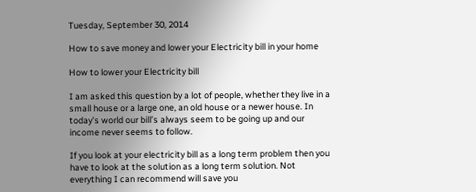Tuesday, September 30, 2014

How to save money and lower your Electricity bill in your home

How to lower your Electricity bill

I am asked this question by a lot of people, whether they live in a small house or a large one, an old house or a newer house. In today’s world our bill’s always seem to be going up and our income never seems to follow.

If you look at your electricity bill as a long term problem then you have to look at the solution as a long term solution. Not everything I can recommend will save you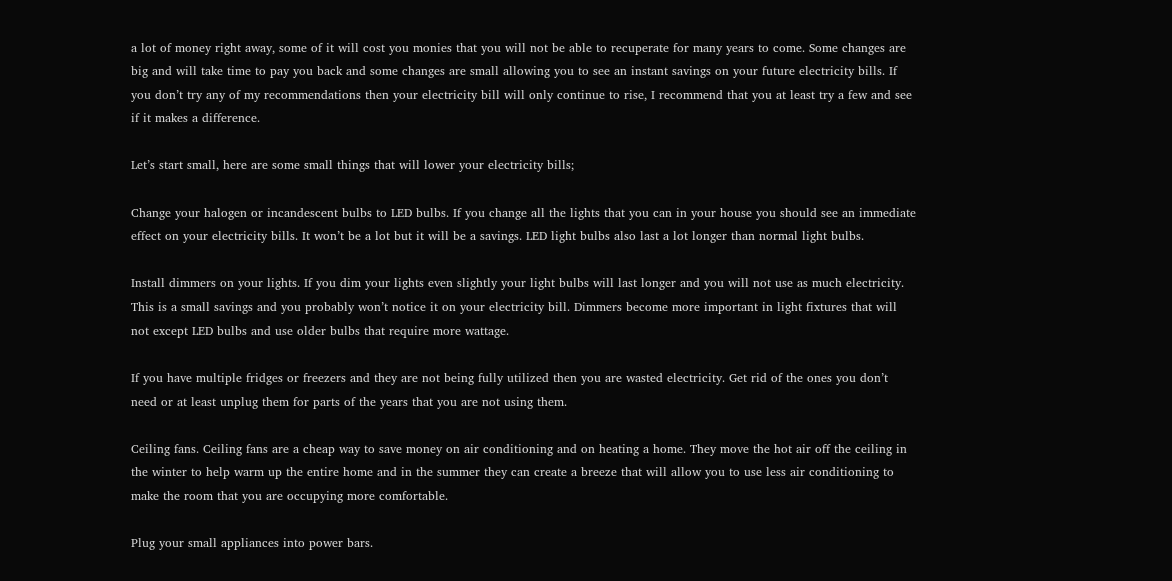a lot of money right away, some of it will cost you monies that you will not be able to recuperate for many years to come. Some changes are big and will take time to pay you back and some changes are small allowing you to see an instant savings on your future electricity bills. If you don’t try any of my recommendations then your electricity bill will only continue to rise, I recommend that you at least try a few and see if it makes a difference.

Let’s start small, here are some small things that will lower your electricity bills;

Change your halogen or incandescent bulbs to LED bulbs. If you change all the lights that you can in your house you should see an immediate effect on your electricity bills. It won’t be a lot but it will be a savings. LED light bulbs also last a lot longer than normal light bulbs.

Install dimmers on your lights. If you dim your lights even slightly your light bulbs will last longer and you will not use as much electricity. This is a small savings and you probably won’t notice it on your electricity bill. Dimmers become more important in light fixtures that will not except LED bulbs and use older bulbs that require more wattage.

If you have multiple fridges or freezers and they are not being fully utilized then you are wasted electricity. Get rid of the ones you don’t need or at least unplug them for parts of the years that you are not using them.

Ceiling fans. Ceiling fans are a cheap way to save money on air conditioning and on heating a home. They move the hot air off the ceiling in the winter to help warm up the entire home and in the summer they can create a breeze that will allow you to use less air conditioning to make the room that you are occupying more comfortable.

Plug your small appliances into power bars.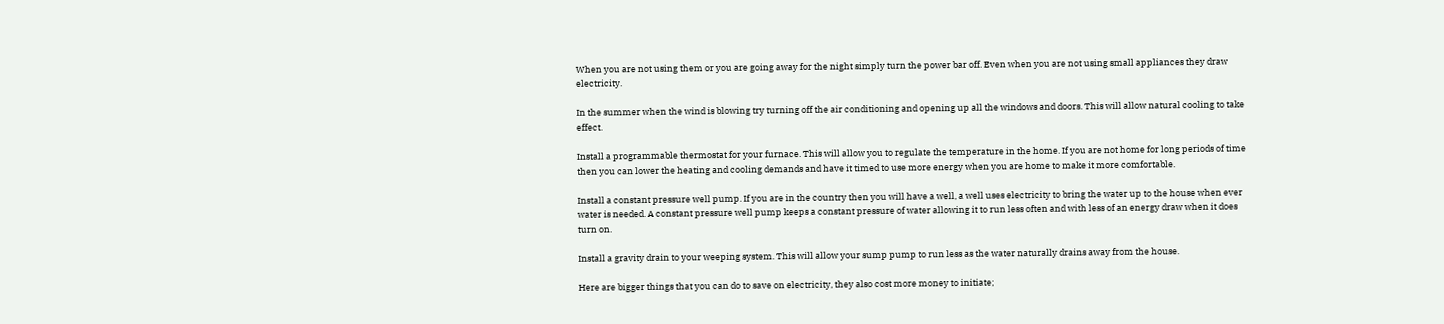When you are not using them or you are going away for the night simply turn the power bar off. Even when you are not using small appliances they draw electricity.

In the summer when the wind is blowing try turning off the air conditioning and opening up all the windows and doors. This will allow natural cooling to take effect.

Install a programmable thermostat for your furnace. This will allow you to regulate the temperature in the home. If you are not home for long periods of time then you can lower the heating and cooling demands and have it timed to use more energy when you are home to make it more comfortable.

Install a constant pressure well pump. If you are in the country then you will have a well, a well uses electricity to bring the water up to the house when ever water is needed. A constant pressure well pump keeps a constant pressure of water allowing it to run less often and with less of an energy draw when it does turn on.

Install a gravity drain to your weeping system. This will allow your sump pump to run less as the water naturally drains away from the house.

Here are bigger things that you can do to save on electricity, they also cost more money to initiate;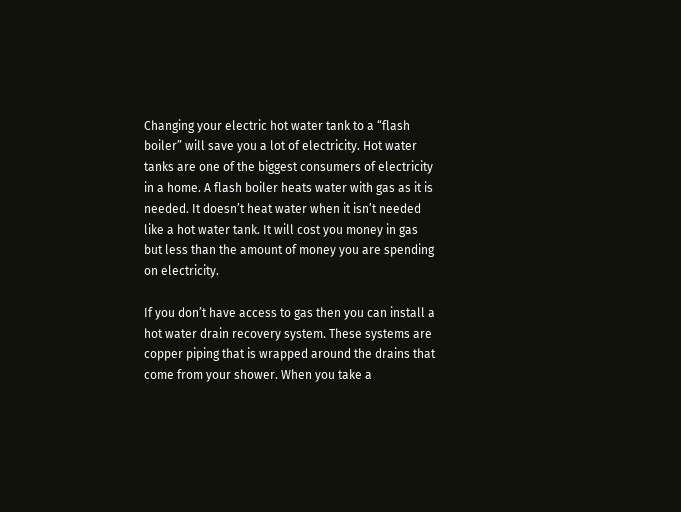Changing your electric hot water tank to a “flash boiler” will save you a lot of electricity. Hot water tanks are one of the biggest consumers of electricity in a home. A flash boiler heats water with gas as it is needed. It doesn’t heat water when it isn’t needed like a hot water tank. It will cost you money in gas but less than the amount of money you are spending on electricity.

If you don’t have access to gas then you can install a hot water drain recovery system. These systems are copper piping that is wrapped around the drains that come from your shower. When you take a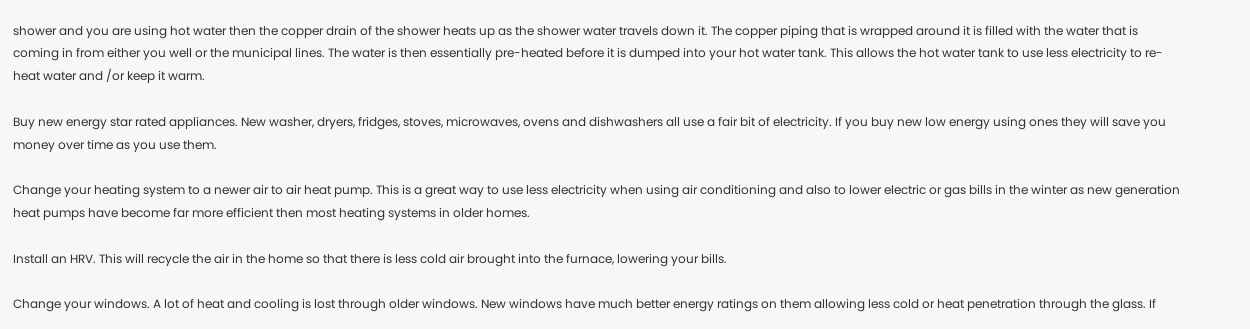shower and you are using hot water then the copper drain of the shower heats up as the shower water travels down it. The copper piping that is wrapped around it is filled with the water that is coming in from either you well or the municipal lines. The water is then essentially pre-heated before it is dumped into your hot water tank. This allows the hot water tank to use less electricity to re-heat water and /or keep it warm.

Buy new energy star rated appliances. New washer, dryers, fridges, stoves, microwaves, ovens and dishwashers all use a fair bit of electricity. If you buy new low energy using ones they will save you money over time as you use them.

Change your heating system to a newer air to air heat pump. This is a great way to use less electricity when using air conditioning and also to lower electric or gas bills in the winter as new generation heat pumps have become far more efficient then most heating systems in older homes.

Install an HRV. This will recycle the air in the home so that there is less cold air brought into the furnace, lowering your bills.

Change your windows. A lot of heat and cooling is lost through older windows. New windows have much better energy ratings on them allowing less cold or heat penetration through the glass. If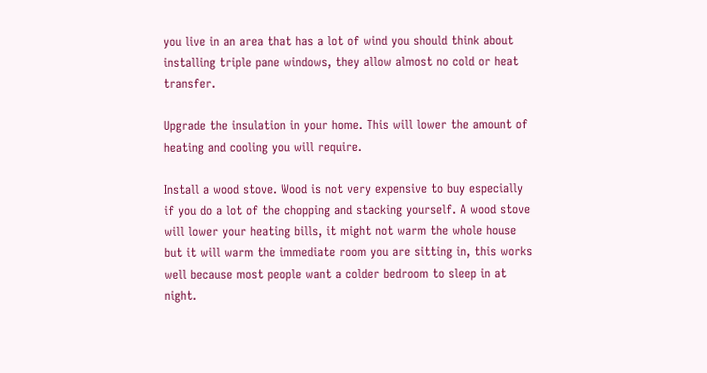you live in an area that has a lot of wind you should think about installing triple pane windows, they allow almost no cold or heat transfer.

Upgrade the insulation in your home. This will lower the amount of heating and cooling you will require.

Install a wood stove. Wood is not very expensive to buy especially if you do a lot of the chopping and stacking yourself. A wood stove will lower your heating bills, it might not warm the whole house but it will warm the immediate room you are sitting in, this works well because most people want a colder bedroom to sleep in at night.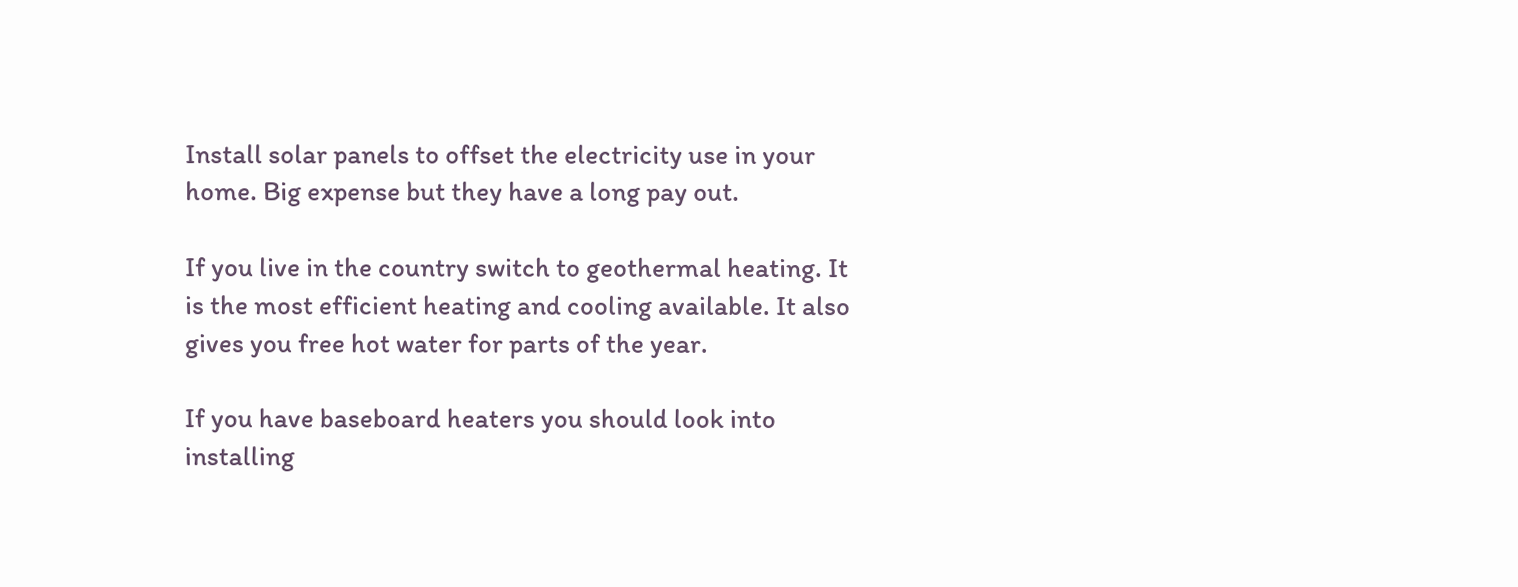Install solar panels to offset the electricity use in your home. Big expense but they have a long pay out.

If you live in the country switch to geothermal heating. It is the most efficient heating and cooling available. It also gives you free hot water for parts of the year.

If you have baseboard heaters you should look into installing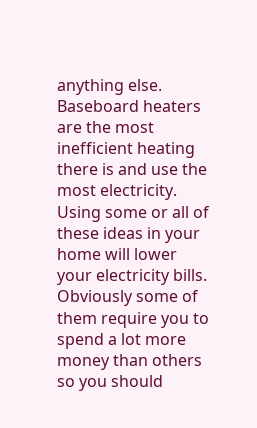anything else. Baseboard heaters are the most inefficient heating there is and use the most electricity.
Using some or all of these ideas in your home will lower your electricity bills. Obviously some of them require you to spend a lot more money than others so you should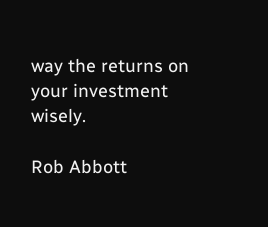way the returns on your investment wisely.

Rob Abbott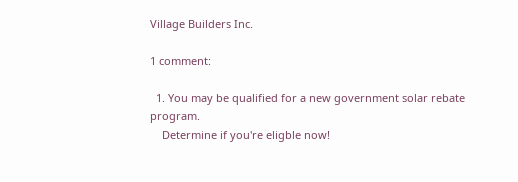Village Builders Inc.

1 comment:

  1. You may be qualified for a new government solar rebate program.
    Determine if you're eligble now!